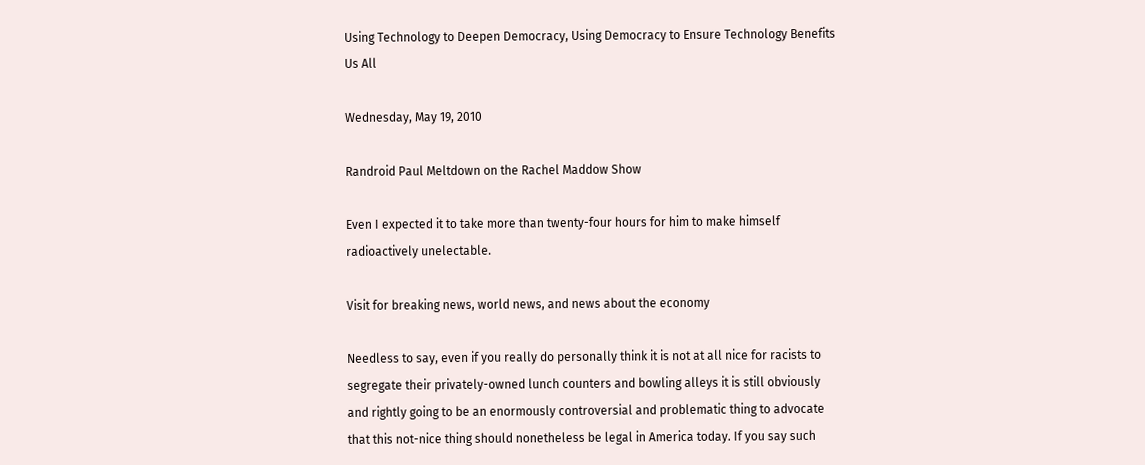Using Technology to Deepen Democracy, Using Democracy to Ensure Technology Benefits Us All

Wednesday, May 19, 2010

Randroid Paul Meltdown on the Rachel Maddow Show

Even I expected it to take more than twenty-four hours for him to make himself radioactively unelectable.

Visit for breaking news, world news, and news about the economy

Needless to say, even if you really do personally think it is not at all nice for racists to segregate their privately-owned lunch counters and bowling alleys it is still obviously and rightly going to be an enormously controversial and problematic thing to advocate that this not-nice thing should nonetheless be legal in America today. If you say such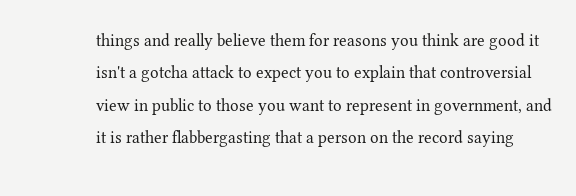things and really believe them for reasons you think are good it isn't a gotcha attack to expect you to explain that controversial view in public to those you want to represent in government, and it is rather flabbergasting that a person on the record saying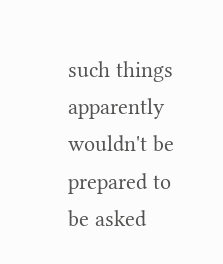such things apparently wouldn't be prepared to be asked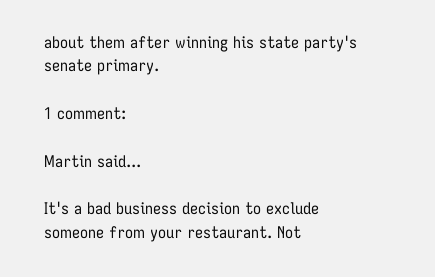about them after winning his state party's senate primary.

1 comment:

Martin said...

It's a bad business decision to exclude someone from your restaurant. Not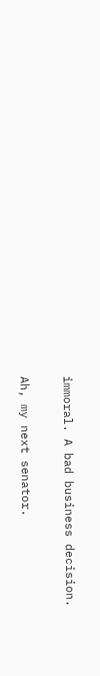immoral. A bad business decision.

Ah, my next senator.